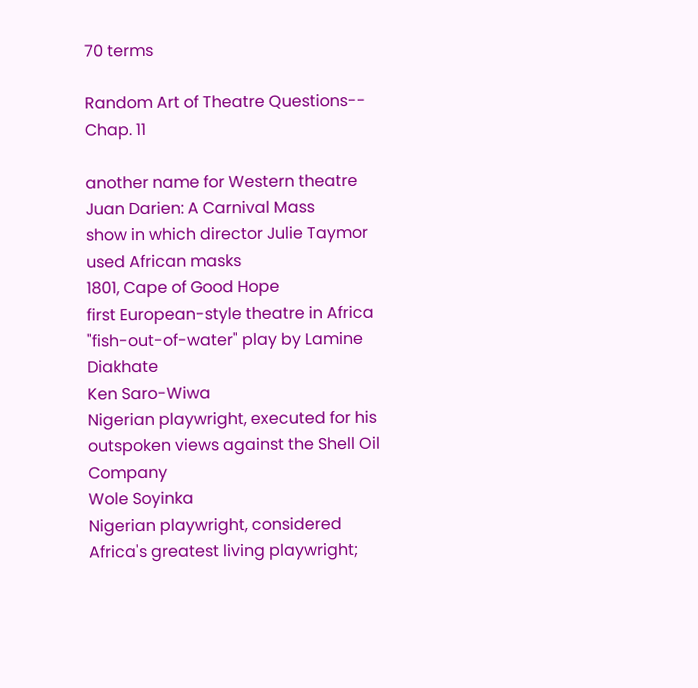70 terms

Random Art of Theatre Questions-- Chap. 11

another name for Western theatre
Juan Darien: A Carnival Mass
show in which director Julie Taymor used African masks
1801, Cape of Good Hope
first European-style theatre in Africa
"fish-out-of-water" play by Lamine Diakhate
Ken Saro-Wiwa
Nigerian playwright, executed for his outspoken views against the Shell Oil Company
Wole Soyinka
Nigerian playwright, considered Africa's greatest living playwright;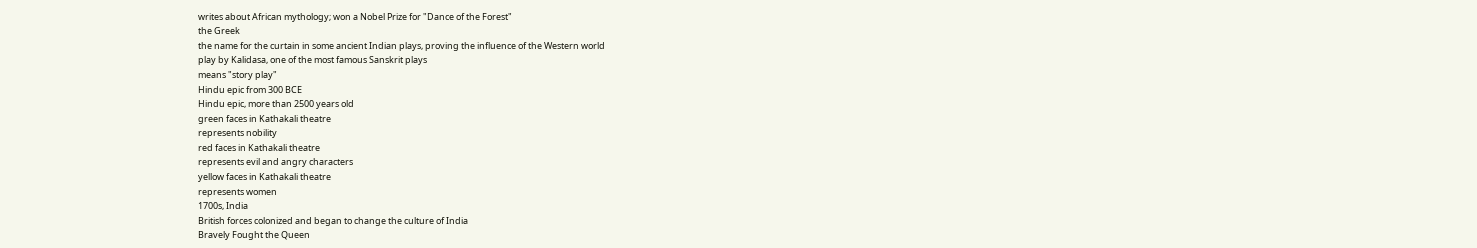writes about African mythology; won a Nobel Prize for "Dance of the Forest"
the Greek
the name for the curtain in some ancient Indian plays, proving the influence of the Western world
play by Kalidasa, one of the most famous Sanskrit plays
means "story play"
Hindu epic from 300 BCE
Hindu epic, more than 2500 years old
green faces in Kathakali theatre
represents nobility
red faces in Kathakali theatre
represents evil and angry characters
yellow faces in Kathakali theatre
represents women
1700s, India
British forces colonized and began to change the culture of India
Bravely Fought the Queen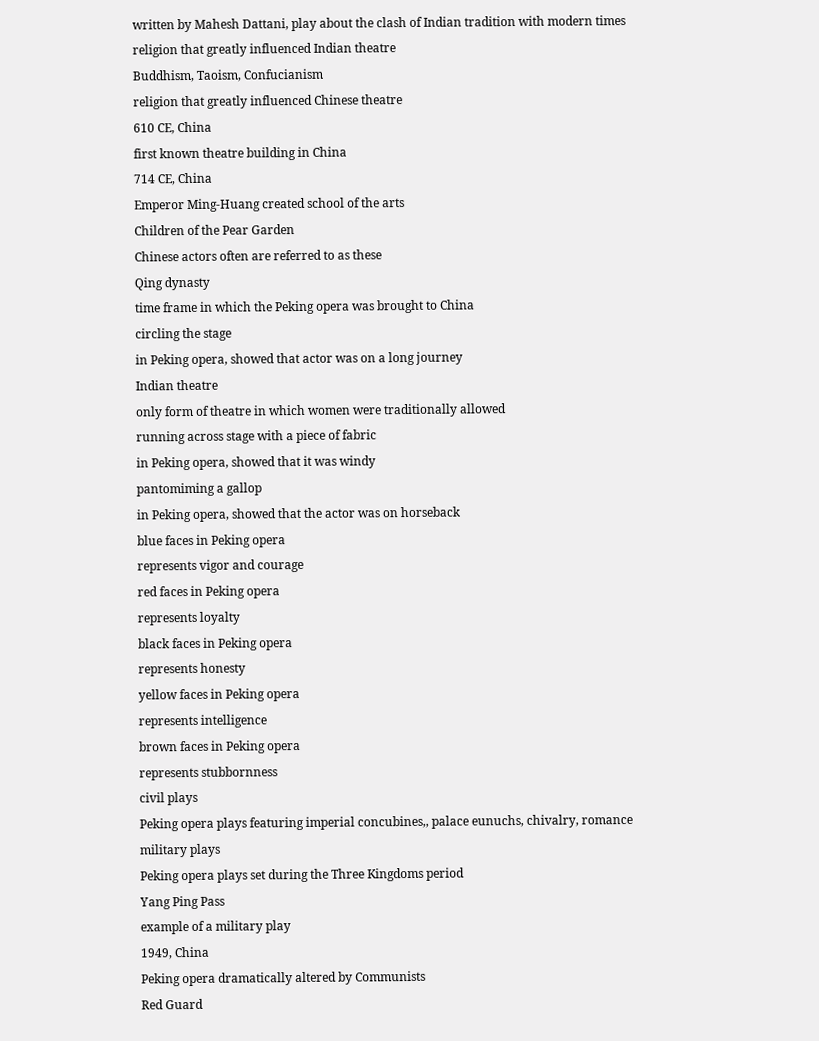written by Mahesh Dattani, play about the clash of Indian tradition with modern times
religion that greatly influenced Indian theatre
Buddhism, Taoism, Confucianism
religion that greatly influenced Chinese theatre
610 CE, China
first known theatre building in China
714 CE, China
Emperor Ming-Huang created school of the arts
Children of the Pear Garden
Chinese actors often are referred to as these
Qing dynasty
time frame in which the Peking opera was brought to China
circling the stage
in Peking opera, showed that actor was on a long journey
Indian theatre
only form of theatre in which women were traditionally allowed
running across stage with a piece of fabric
in Peking opera, showed that it was windy
pantomiming a gallop
in Peking opera, showed that the actor was on horseback
blue faces in Peking opera
represents vigor and courage
red faces in Peking opera
represents loyalty
black faces in Peking opera
represents honesty
yellow faces in Peking opera
represents intelligence
brown faces in Peking opera
represents stubbornness
civil plays
Peking opera plays featuring imperial concubines,, palace eunuchs, chivalry, romance
military plays
Peking opera plays set during the Three Kingdoms period
Yang Ping Pass
example of a military play
1949, China
Peking opera dramatically altered by Communists
Red Guard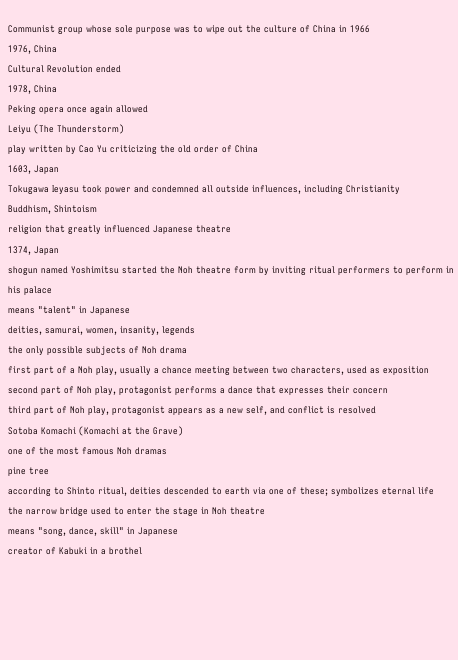Communist group whose sole purpose was to wipe out the culture of China in 1966
1976, China
Cultural Revolution ended
1978, China
Peking opera once again allowed
Leiyu (The Thunderstorm)
play written by Cao Yu criticizing the old order of China
1603, Japan
Tokugawa Ieyasu took power and condemned all outside influences, including Christianity
Buddhism, Shintoism
religion that greatly influenced Japanese theatre
1374, Japan
shogun named Yoshimitsu started the Noh theatre form by inviting ritual performers to perform in his palace
means "talent" in Japanese
deities, samurai, women, insanity, legends
the only possible subjects of Noh drama
first part of a Noh play, usually a chance meeting between two characters, used as exposition
second part of Noh play, protagonist performs a dance that expresses their concern
third part of Noh play, protagonist appears as a new self, and conflict is resolved
Sotoba Komachi (Komachi at the Grave)
one of the most famous Noh dramas
pine tree
according to Shinto ritual, deities descended to earth via one of these; symbolizes eternal life
the narrow bridge used to enter the stage in Noh theatre
means "song, dance, skill" in Japanese
creator of Kabuki in a brothel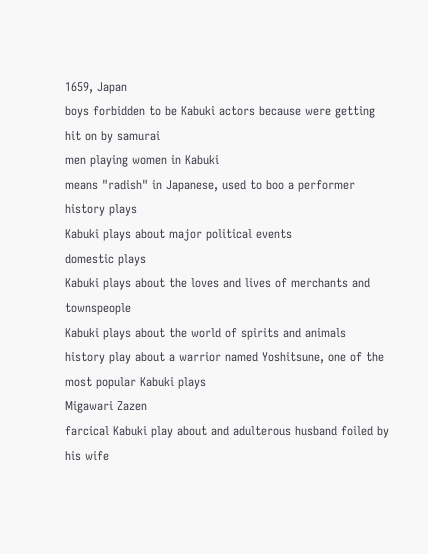1659, Japan
boys forbidden to be Kabuki actors because were getting hit on by samurai
men playing women in Kabuki
means "radish" in Japanese, used to boo a performer
history plays
Kabuki plays about major political events
domestic plays
Kabuki plays about the loves and lives of merchants and townspeople
Kabuki plays about the world of spirits and animals
history play about a warrior named Yoshitsune, one of the most popular Kabuki plays
Migawari Zazen
farcical Kabuki play about and adulterous husband foiled by his wife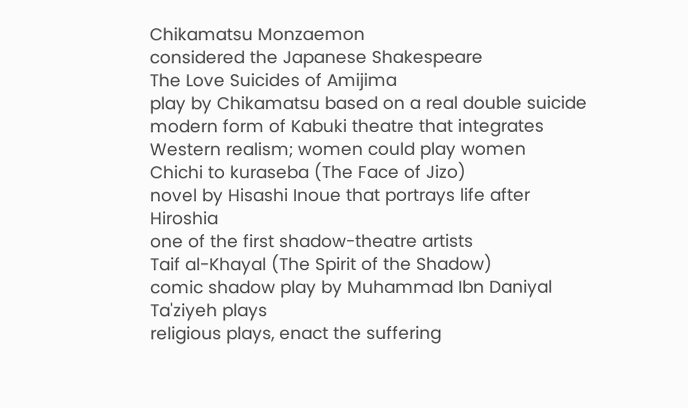Chikamatsu Monzaemon
considered the Japanese Shakespeare
The Love Suicides of Amijima
play by Chikamatsu based on a real double suicide
modern form of Kabuki theatre that integrates Western realism; women could play women
Chichi to kuraseba (The Face of Jizo)
novel by Hisashi Inoue that portrays life after Hiroshia
one of the first shadow-theatre artists
Taif al-Khayal (The Spirit of the Shadow)
comic shadow play by Muhammad Ibn Daniyal
Ta'ziyeh plays
religious plays, enact the suffering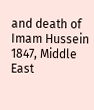and death of Imam Hussein
1847, Middle East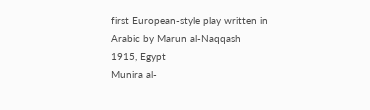first European-style play written in Arabic by Marun al-Naqqash
1915, Egypt
Munira al-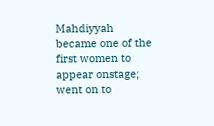Mahdiyyah became one of the first women to appear onstage; went on to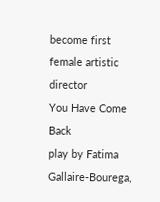become first female artistic director
You Have Come Back
play by Fatima Gallaire-Bourega,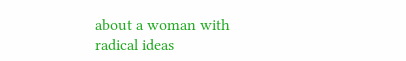about a woman with radical ideas